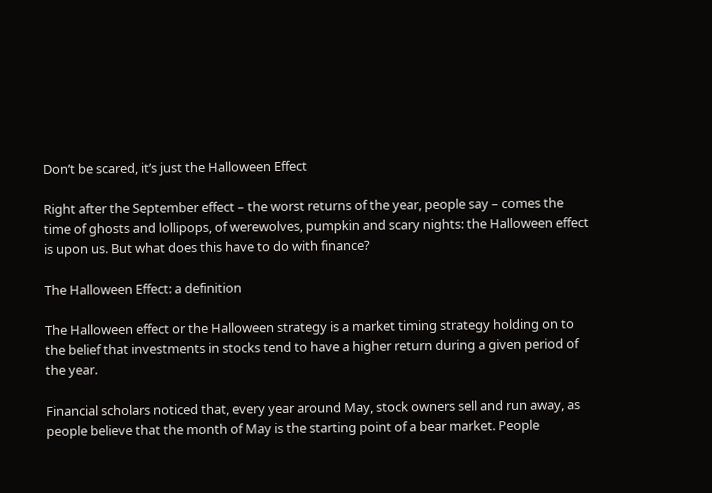Don’t be scared, it’s just the Halloween Effect

Right after the September effect – the worst returns of the year, people say – comes the time of ghosts and lollipops, of werewolves, pumpkin and scary nights: the Halloween effect is upon us. But what does this have to do with finance?

The Halloween Effect: a definition

The Halloween effect or the Halloween strategy is a market timing strategy holding on to the belief that investments in stocks tend to have a higher return during a given period of the year.

Financial scholars noticed that, every year around May, stock owners sell and run away, as people believe that the month of May is the starting point of a bear market. People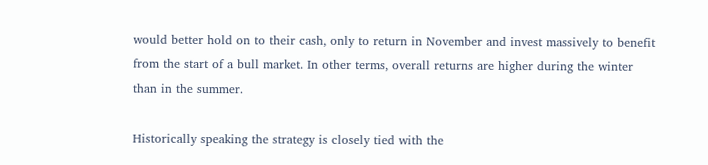would better hold on to their cash, only to return in November and invest massively to benefit from the start of a bull market. In other terms, overall returns are higher during the winter than in the summer.

Historically speaking the strategy is closely tied with the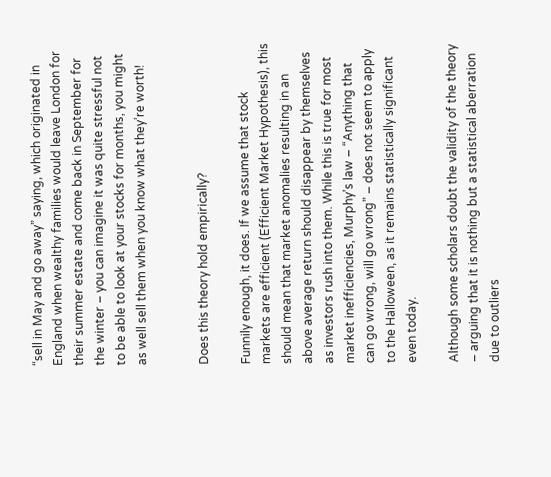“sell in May and go away” saying, which originated in England when wealthy families would leave London for their summer estate and come back in September for the winter – you can imagine it was quite stressful not to be able to look at your stocks for months, you might as well sell them when you know what they’re worth!


Does this theory hold empirically?

Funnily enough, it does. If we assume that stock markets are efficient (Efficient Market Hypothesis), this should mean that market anomalies resulting in an above average return should disappear by themselves as investors rush into them. While this is true for most market inefficiencies, Murphy’s law – “Anything that can go wrong, will go wrong” – does not seem to apply to the Halloween, as it remains statistically significant even today.

Although some scholars doubt the validity of the theory – arguing that it is nothing but a statistical aberration due to outliers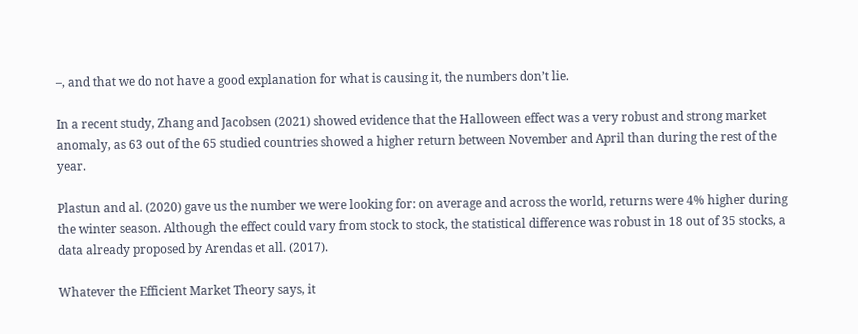–, and that we do not have a good explanation for what is causing it, the numbers don’t lie.

In a recent study, Zhang and Jacobsen (2021) showed evidence that the Halloween effect was a very robust and strong market anomaly, as 63 out of the 65 studied countries showed a higher return between November and April than during the rest of the year.

Plastun and al. (2020) gave us the number we were looking for: on average and across the world, returns were 4% higher during the winter season. Although the effect could vary from stock to stock, the statistical difference was robust in 18 out of 35 stocks, a data already proposed by Arendas et all. (2017).

Whatever the Efficient Market Theory says, it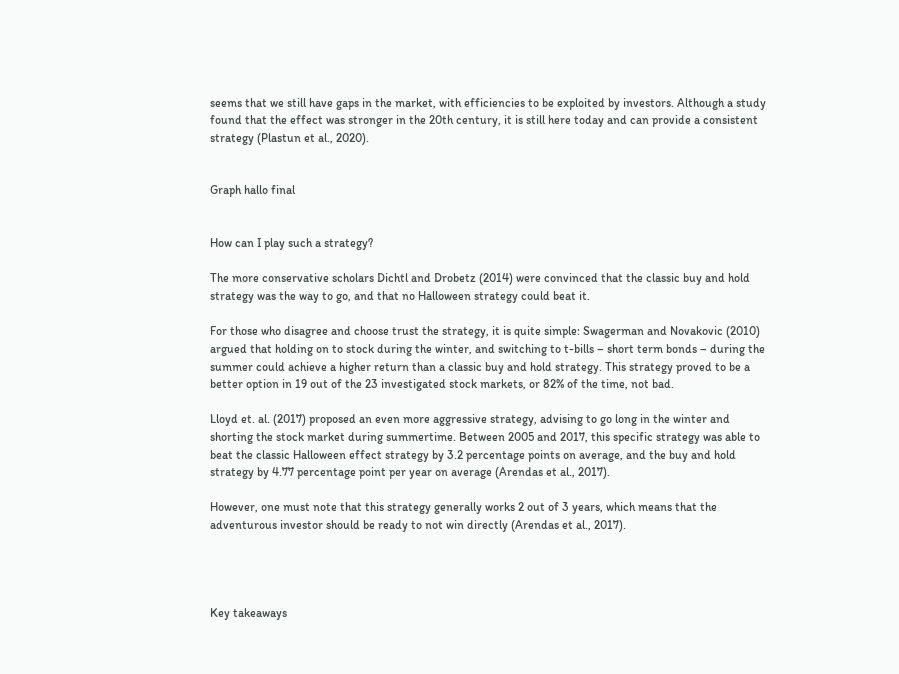seems that we still have gaps in the market, with efficiencies to be exploited by investors. Although a study found that the effect was stronger in the 20th century, it is still here today and can provide a consistent strategy (Plastun et al., 2020).


Graph hallo final


How can I play such a strategy?

The more conservative scholars Dichtl and Drobetz (2014) were convinced that the classic buy and hold strategy was the way to go, and that no Halloween strategy could beat it.

For those who disagree and choose trust the strategy, it is quite simple: Swagerman and Novakovic (2010) argued that holding on to stock during the winter, and switching to t-bills – short term bonds – during the summer could achieve a higher return than a classic buy and hold strategy. This strategy proved to be a better option in 19 out of the 23 investigated stock markets, or 82% of the time, not bad.

Lloyd et. al. (2017) proposed an even more aggressive strategy, advising to go long in the winter and shorting the stock market during summertime. Between 2005 and 2017, this specific strategy was able to beat the classic Halloween effect strategy by 3.2 percentage points on average, and the buy and hold strategy by 4.77 percentage point per year on average (Arendas et al., 2017).

However, one must note that this strategy generally works 2 out of 3 years, which means that the adventurous investor should be ready to not win directly (Arendas et al., 2017).




Key takeaways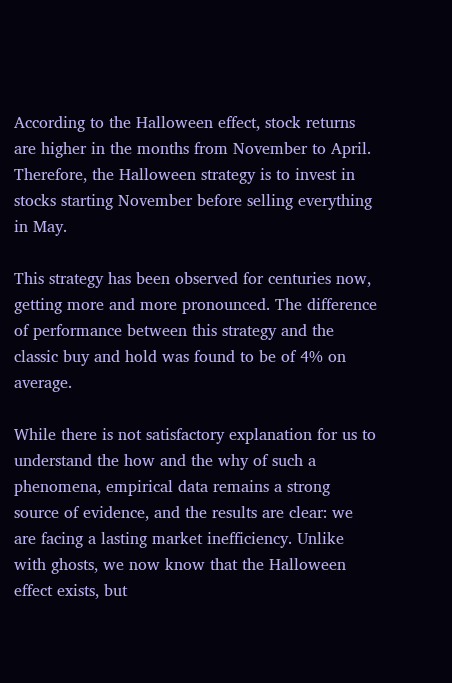According to the Halloween effect, stock returns are higher in the months from November to April. Therefore, the Halloween strategy is to invest in stocks starting November before selling everything in May.

This strategy has been observed for centuries now, getting more and more pronounced. The difference of performance between this strategy and the classic buy and hold was found to be of 4% on average.

While there is not satisfactory explanation for us to understand the how and the why of such a phenomena, empirical data remains a strong source of evidence, and the results are clear: we are facing a lasting market inefficiency. Unlike with ghosts, we now know that the Halloween effect exists, but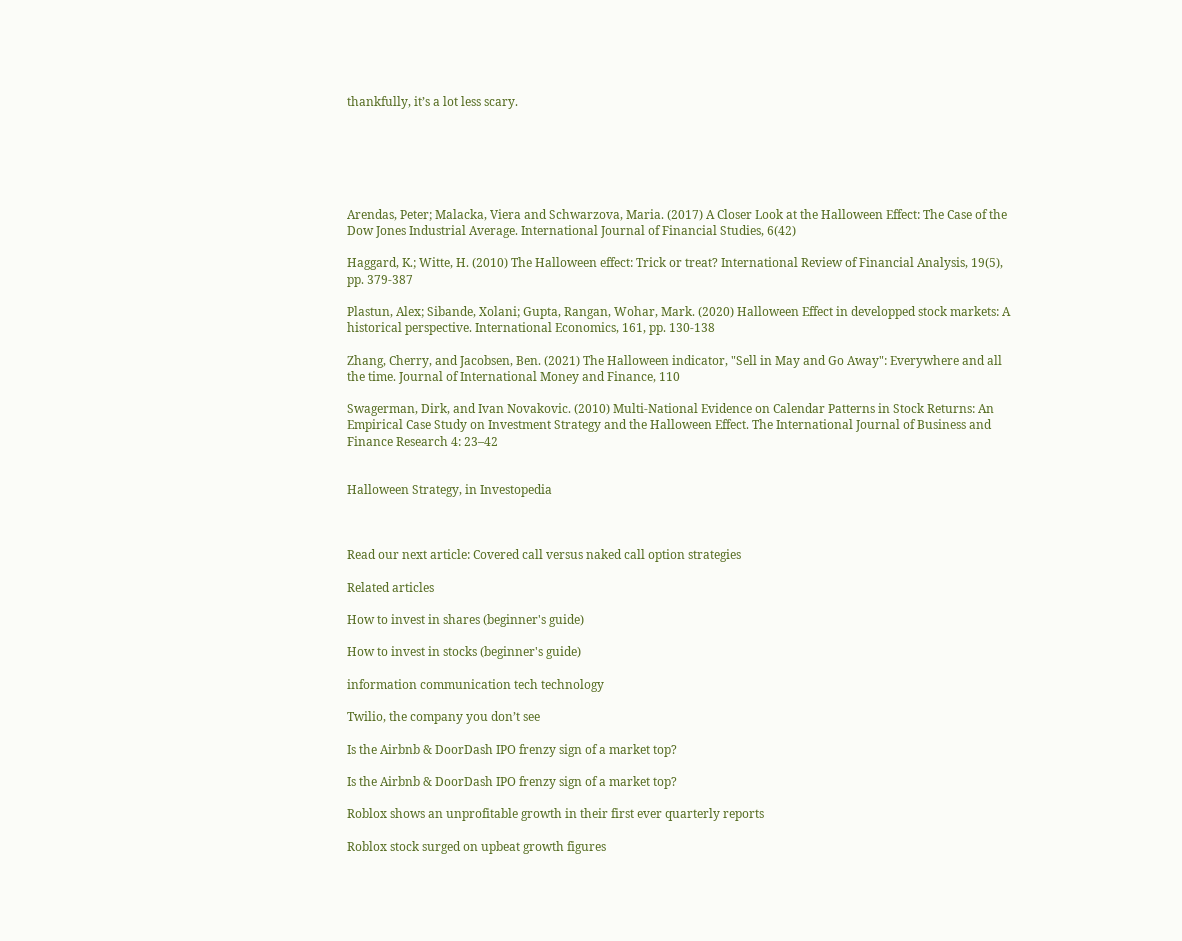thankfully, it’s a lot less scary.






Arendas, Peter; Malacka, Viera and Schwarzova, Maria. (2017) A Closer Look at the Halloween Effect: The Case of the Dow Jones Industrial Average. International Journal of Financial Studies, 6(42)

Haggard, K.; Witte, H. (2010) The Halloween effect: Trick or treat? International Review of Financial Analysis, 19(5), pp. 379-387

Plastun, Alex; Sibande, Xolani; Gupta, Rangan, Wohar, Mark. (2020) Halloween Effect in developped stock markets: A historical perspective. International Economics, 161, pp. 130-138

Zhang, Cherry, and Jacobsen, Ben. (2021) The Halloween indicator, "Sell in May and Go Away": Everywhere and all the time. Journal of International Money and Finance, 110

Swagerman, Dirk, and Ivan Novakovic. (2010) Multi-National Evidence on Calendar Patterns in Stock Returns: An Empirical Case Study on Investment Strategy and the Halloween Effect. The International Journal of Business and Finance Research 4: 23–42


Halloween Strategy, in Investopedia



Read our next article: Covered call versus naked call option strategies

Related articles

How to invest in shares (beginner's guide)

How to invest in stocks (beginner's guide)

information communication tech technology

Twilio, the company you don’t see

Is the Airbnb & DoorDash IPO frenzy sign of a market top?

Is the Airbnb & DoorDash IPO frenzy sign of a market top?

Roblox shows an unprofitable growth in their first ever quarterly reports

Roblox stock surged on upbeat growth figures